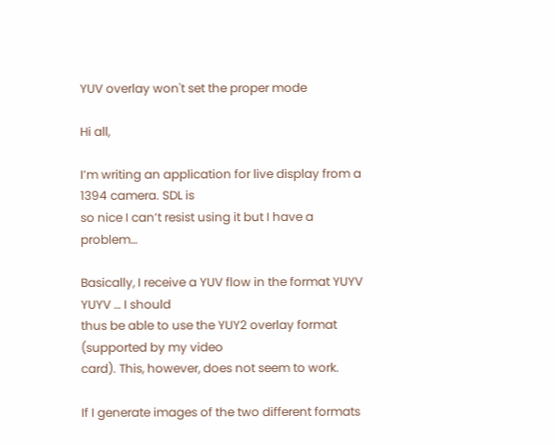YUV overlay won't set the proper mode

Hi all,

I’m writing an application for live display from a 1394 camera. SDL is
so nice I can’t resist using it but I have a problem…

Basically, I receive a YUV flow in the format YUYV YUYV … I should
thus be able to use the YUY2 overlay format (supported by my video
card). This, however, does not seem to work.

If I generate images of the two different formats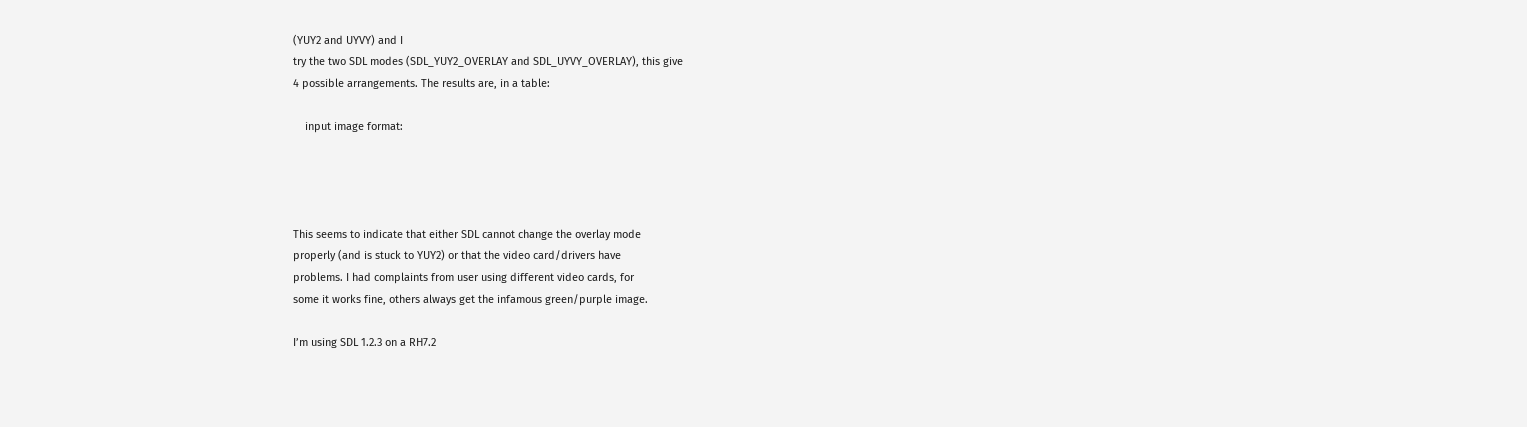(YUY2 and UYVY) and I
try the two SDL modes (SDL_YUY2_OVERLAY and SDL_UYVY_OVERLAY), this give
4 possible arrangements. The results are, in a table:

    input image format:




This seems to indicate that either SDL cannot change the overlay mode
properly (and is stuck to YUY2) or that the video card/drivers have
problems. I had complaints from user using different video cards, for
some it works fine, others always get the infamous green/purple image.

I’m using SDL 1.2.3 on a RH7.2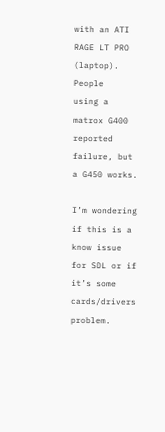with an ATI RAGE LT PRO (laptop). People
using a matrox G400 reported failure, but a G450 works.

I’m wondering if this is a know issue for SDL or if it’s some
cards/drivers problem.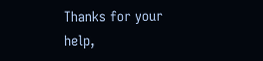Thanks for your help,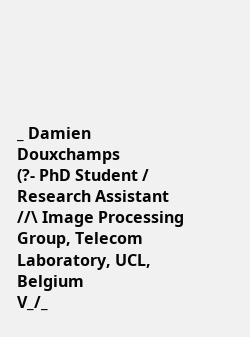_ Damien Douxchamps
(?- PhD Student / Research Assistant
//\ Image Processing Group, Telecom Laboratory, UCL, Belgium
V_/_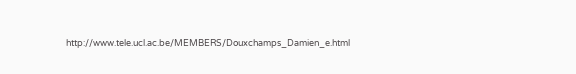http://www.tele.ucl.ac.be/MEMBERS/Douxchamps_Damien_e.html